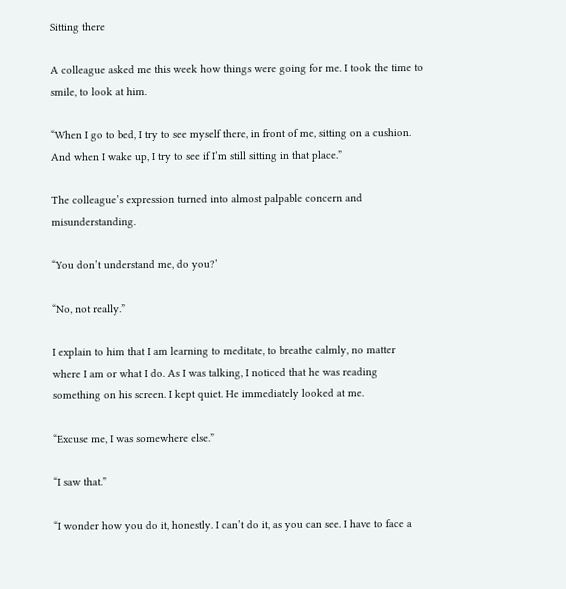Sitting there

A colleague asked me this week how things were going for me. I took the time to smile, to look at him.

“When I go to bed, I try to see myself there, in front of me, sitting on a cushion. And when I wake up, I try to see if I’m still sitting in that place.”

The colleague’s expression turned into almost palpable concern and misunderstanding.

“You don’t understand me, do you?’

“No, not really.”

I explain to him that I am learning to meditate, to breathe calmly, no matter where I am or what I do. As I was talking, I noticed that he was reading something on his screen. I kept quiet. He immediately looked at me.

“Excuse me, I was somewhere else.”

“I saw that.”

“I wonder how you do it, honestly. I can’t do it, as you can see. I have to face a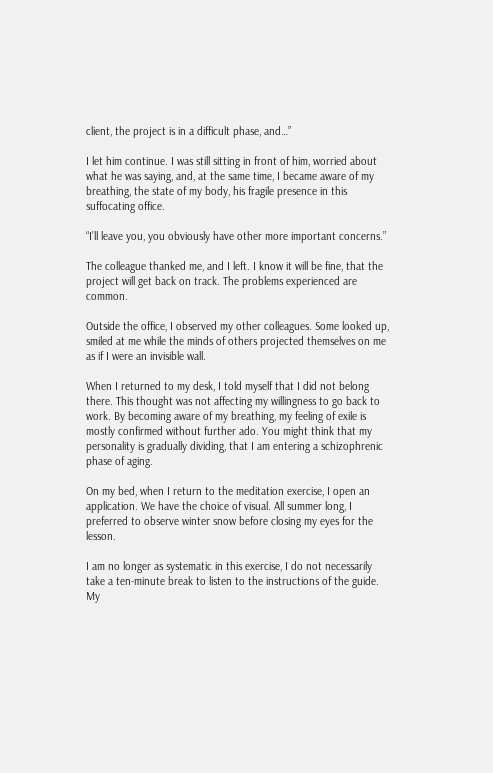client, the project is in a difficult phase, and…”

I let him continue. I was still sitting in front of him, worried about what he was saying, and, at the same time, I became aware of my breathing, the state of my body, his fragile presence in this suffocating office.

“I’ll leave you, you obviously have other more important concerns.”

The colleague thanked me, and I left. I know it will be fine, that the project will get back on track. The problems experienced are common.

Outside the office, I observed my other colleagues. Some looked up, smiled at me while the minds of others projected themselves on me as if I were an invisible wall.

When I returned to my desk, I told myself that I did not belong there. This thought was not affecting my willingness to go back to work. By becoming aware of my breathing, my feeling of exile is mostly confirmed without further ado. You might think that my personality is gradually dividing, that I am entering a schizophrenic phase of aging.

On my bed, when I return to the meditation exercise, I open an application. We have the choice of visual. All summer long, I preferred to observe winter snow before closing my eyes for the lesson.

I am no longer as systematic in this exercise, I do not necessarily take a ten-minute break to listen to the instructions of the guide. My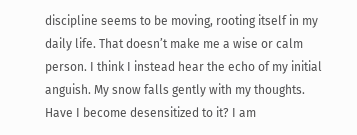discipline seems to be moving, rooting itself in my daily life. That doesn’t make me a wise or calm person. I think I instead hear the echo of my initial anguish. My snow falls gently with my thoughts. Have I become desensitized to it? I am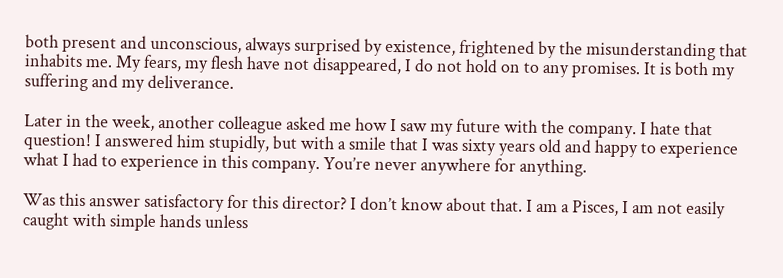both present and unconscious, always surprised by existence, frightened by the misunderstanding that inhabits me. My fears, my flesh have not disappeared, I do not hold on to any promises. It is both my suffering and my deliverance.

Later in the week, another colleague asked me how I saw my future with the company. I hate that question! I answered him stupidly, but with a smile that I was sixty years old and happy to experience what I had to experience in this company. You’re never anywhere for anything.

Was this answer satisfactory for this director? I don’t know about that. I am a Pisces, I am not easily caught with simple hands unless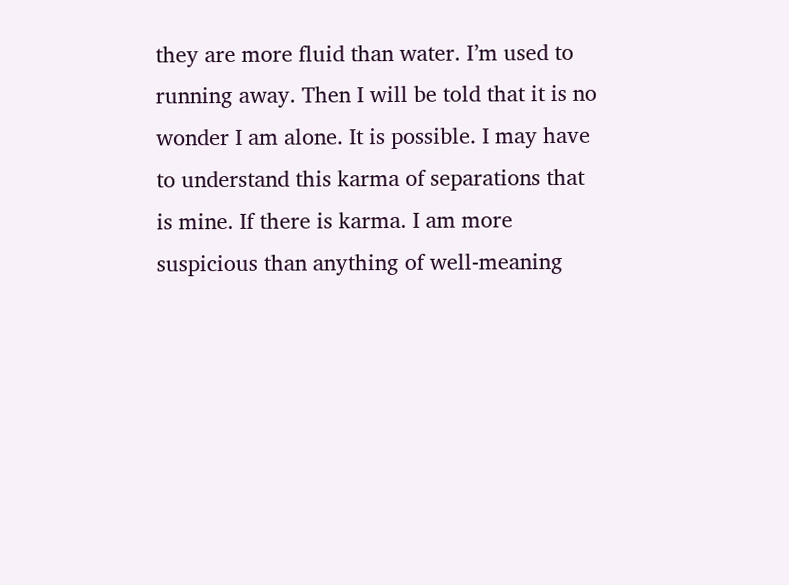they are more fluid than water. I’m used to running away. Then I will be told that it is no wonder I am alone. It is possible. I may have to understand this karma of separations that is mine. If there is karma. I am more suspicious than anything of well-meaning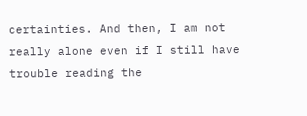certainties. And then, I am not really alone even if I still have trouble reading the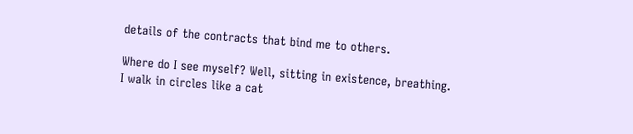details of the contracts that bind me to others.

Where do I see myself? Well, sitting in existence, breathing. I walk in circles like a cat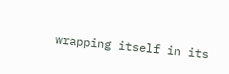wrapping itself in its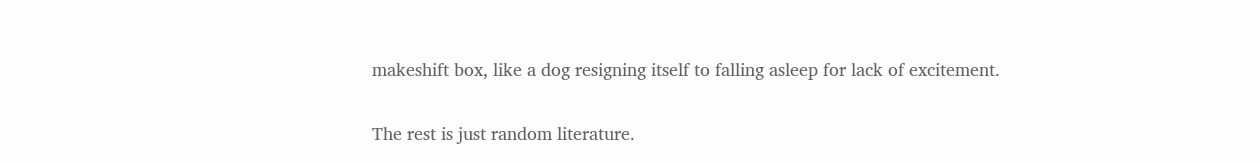makeshift box, like a dog resigning itself to falling asleep for lack of excitement.

The rest is just random literature.